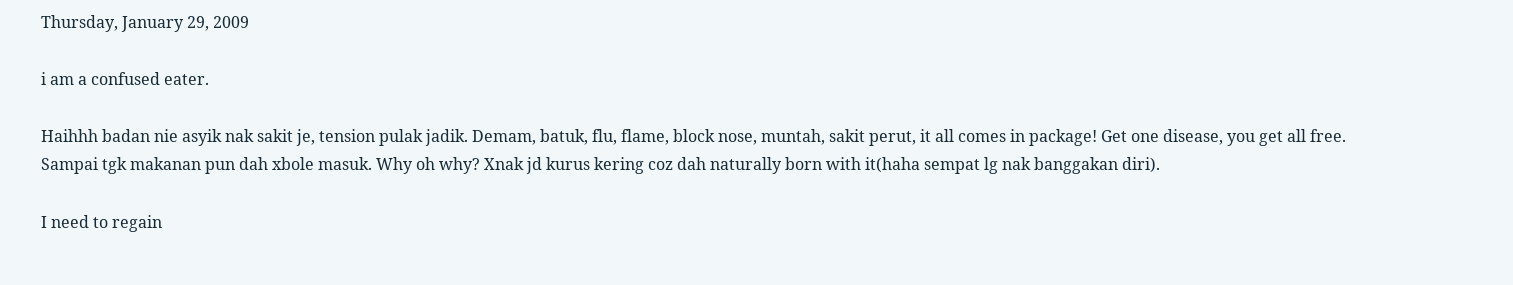Thursday, January 29, 2009

i am a confused eater.

Haihhh badan nie asyik nak sakit je, tension pulak jadik. Demam, batuk, flu, flame, block nose, muntah, sakit perut, it all comes in package! Get one disease, you get all free.
Sampai tgk makanan pun dah xbole masuk. Why oh why? Xnak jd kurus kering coz dah naturally born with it(haha sempat lg nak banggakan diri).

I need to regain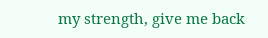my strength, give me back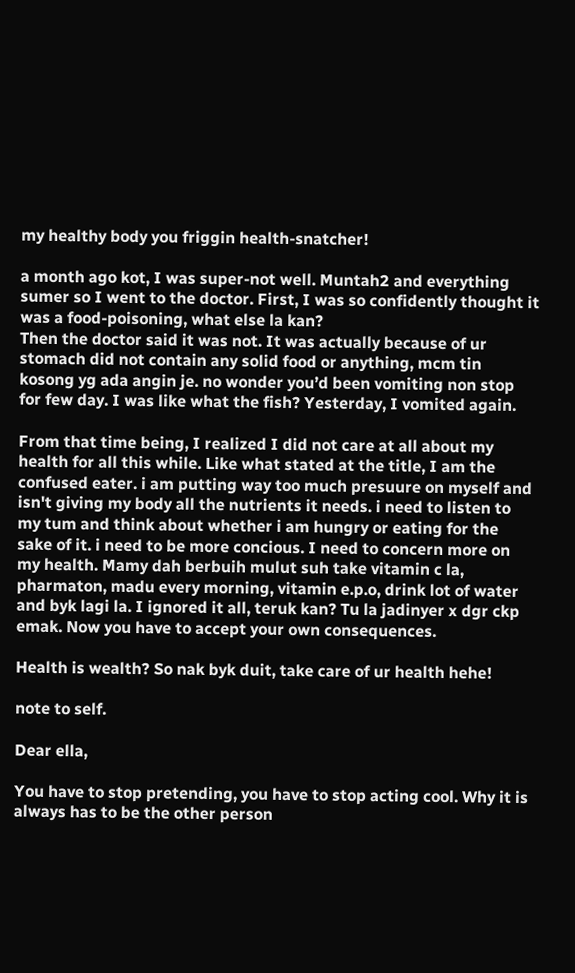my healthy body you friggin health-snatcher!

a month ago kot, I was super-not well. Muntah2 and everything sumer so I went to the doctor. First, I was so confidently thought it was a food-poisoning, what else la kan?
Then the doctor said it was not. It was actually because of ur stomach did not contain any solid food or anything, mcm tin kosong yg ada angin je. no wonder you’d been vomiting non stop for few day. I was like what the fish? Yesterday, I vomited again.

From that time being, I realized I did not care at all about my health for all this while. Like what stated at the title, I am the confused eater. i am putting way too much presuure on myself and isn't giving my body all the nutrients it needs. i need to listen to my tum and think about whether i am hungry or eating for the sake of it. i need to be more concious. I need to concern more on my health. Mamy dah berbuih mulut suh take vitamin c la, pharmaton, madu every morning, vitamin e.p.o, drink lot of water and byk lagi la. I ignored it all, teruk kan? Tu la jadinyer x dgr ckp emak. Now you have to accept your own consequences.

Health is wealth? So nak byk duit, take care of ur health hehe!

note to self.

Dear ella,

You have to stop pretending, you have to stop acting cool. Why it is always has to be the other person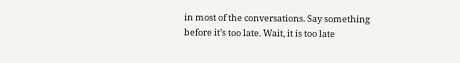in most of the conversations. Say something before it’s too late. Wait, it is too late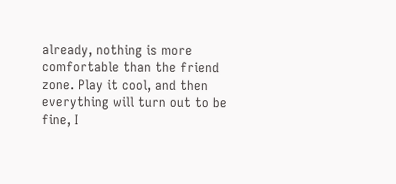already, nothing is more comfortable than the friend zone. Play it cool, and then everything will turn out to be fine, I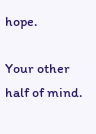hope.

Your other half of mind.